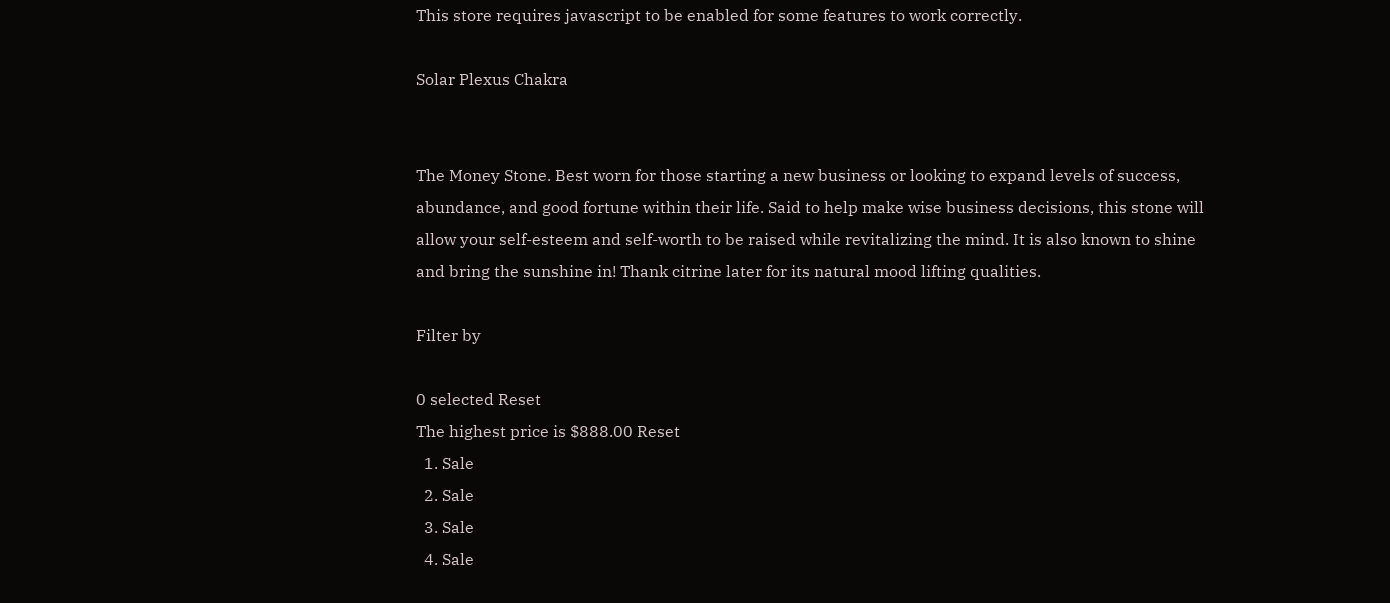This store requires javascript to be enabled for some features to work correctly.

Solar Plexus Chakra


The Money Stone. Best worn for those starting a new business or looking to expand levels of success, abundance, and good fortune within their life. Said to help make wise business decisions, this stone will allow your self-esteem and self-worth to be raised while revitalizing the mind. It is also known to shine and bring the sunshine in! Thank citrine later for its natural mood lifting qualities.

Filter by

0 selected Reset
The highest price is $888.00 Reset
  1. Sale
  2. Sale
  3. Sale
  4. Sale